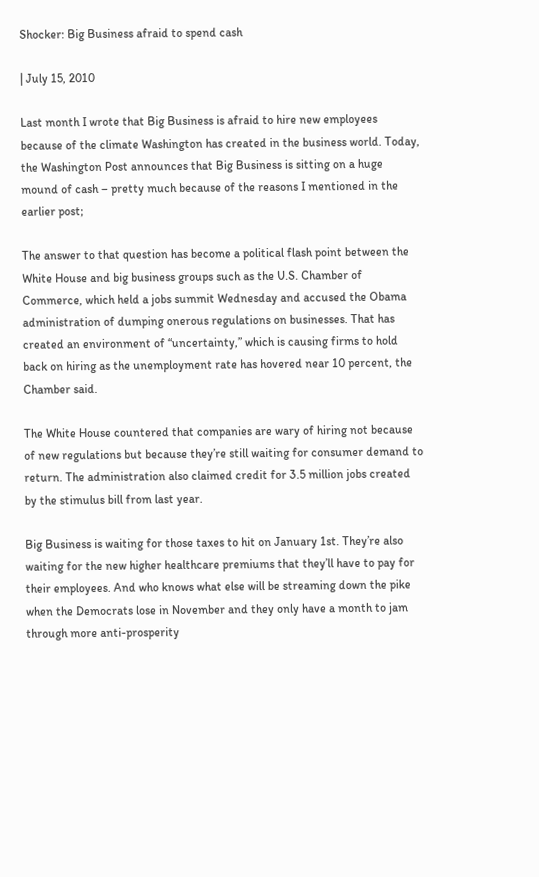Shocker: Big Business afraid to spend cash

| July 15, 2010

Last month I wrote that Big Business is afraid to hire new employees because of the climate Washington has created in the business world. Today, the Washington Post announces that Big Business is sitting on a huge mound of cash – pretty much because of the reasons I mentioned in the earlier post;

The answer to that question has become a political flash point between the White House and big business groups such as the U.S. Chamber of Commerce, which held a jobs summit Wednesday and accused the Obama administration of dumping onerous regulations on businesses. That has created an environment of “uncertainty,” which is causing firms to hold back on hiring as the unemployment rate has hovered near 10 percent, the Chamber said.

The White House countered that companies are wary of hiring not because of new regulations but because they’re still waiting for consumer demand to return. The administration also claimed credit for 3.5 million jobs created by the stimulus bill from last year.

Big Business is waiting for those taxes to hit on January 1st. They’re also waiting for the new higher healthcare premiums that they’ll have to pay for their employees. And who knows what else will be streaming down the pike when the Democrats lose in November and they only have a month to jam through more anti-prosperity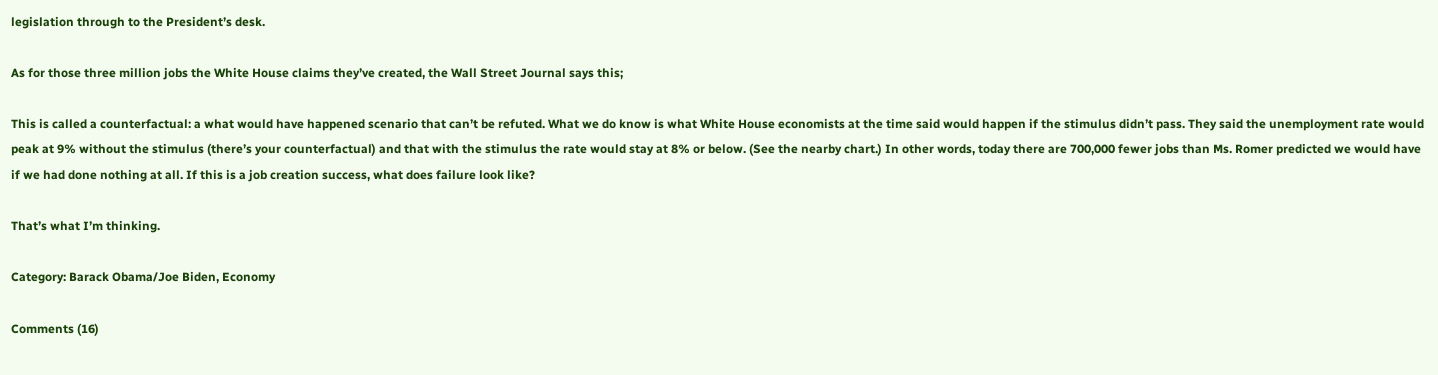legislation through to the President’s desk.

As for those three million jobs the White House claims they’ve created, the Wall Street Journal says this;

This is called a counterfactual: a what would have happened scenario that can’t be refuted. What we do know is what White House economists at the time said would happen if the stimulus didn’t pass. They said the unemployment rate would peak at 9% without the stimulus (there’s your counterfactual) and that with the stimulus the rate would stay at 8% or below. (See the nearby chart.) In other words, today there are 700,000 fewer jobs than Ms. Romer predicted we would have if we had done nothing at all. If this is a job creation success, what does failure look like?

That’s what I’m thinking.

Category: Barack Obama/Joe Biden, Economy

Comments (16)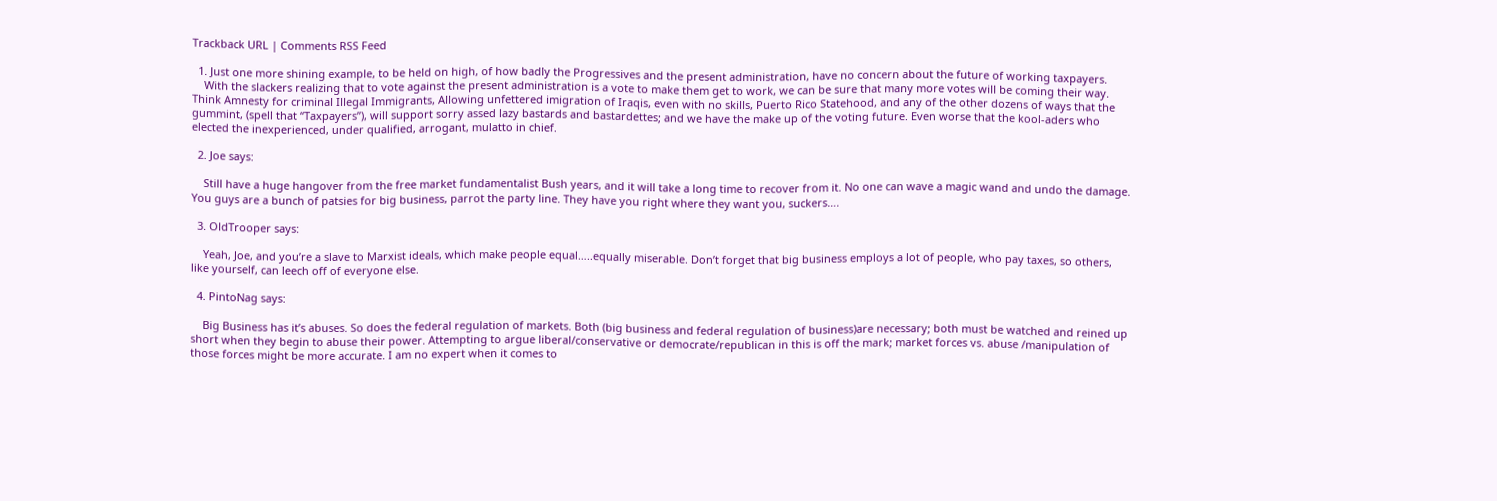Trackback URL | Comments RSS Feed

  1. Just one more shining example, to be held on high, of how badly the Progressives and the present administration, have no concern about the future of working taxpayers.
    With the slackers realizing that to vote against the present administration is a vote to make them get to work, we can be sure that many more votes will be coming their way. Think Amnesty for criminal Illegal Immigrants, Allowing unfettered imigration of Iraqis, even with no skills, Puerto Rico Statehood, and any of the other dozens of ways that the gummint, (spell that “Taxpayers”), will support sorry assed lazy bastards and bastardettes; and we have the make up of the voting future. Even worse that the kool-aders who elected the inexperienced, under qualified, arrogant, mulatto in chief.

  2. Joe says:

    Still have a huge hangover from the free market fundamentalist Bush years, and it will take a long time to recover from it. No one can wave a magic wand and undo the damage. You guys are a bunch of patsies for big business, parrot the party line. They have you right where they want you, suckers….

  3. OldTrooper says:

    Yeah, Joe, and you’re a slave to Marxist ideals, which make people equal…..equally miserable. Don’t forget that big business employs a lot of people, who pay taxes, so others, like yourself, can leech off of everyone else.

  4. PintoNag says:

    Big Business has it’s abuses. So does the federal regulation of markets. Both (big business and federal regulation of business)are necessary; both must be watched and reined up short when they begin to abuse their power. Attempting to argue liberal/conservative or democrate/republican in this is off the mark; market forces vs. abuse /manipulation of those forces might be more accurate. I am no expert when it comes to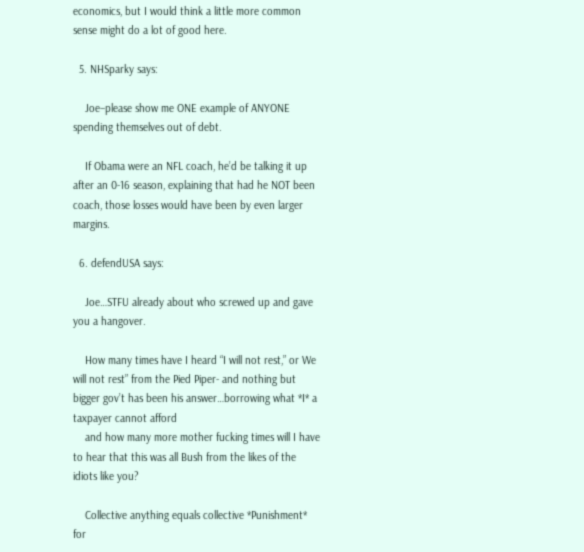economics, but I would think a little more common sense might do a lot of good here.

  5. NHSparky says:

    Joe–please show me ONE example of ANYONE spending themselves out of debt.

    If Obama were an NFL coach, he’d be talking it up after an 0-16 season, explaining that had he NOT been coach, those losses would have been by even larger margins.

  6. defendUSA says:

    Joe…STFU already about who screwed up and gave you a hangover.

    How many times have I heard “I will not rest,” or We will not rest” from the Pied Piper- and nothing but bigger gov’t has been his answer…borrowing what *I* a taxpayer cannot afford
    and how many more mother fucking times will I have to hear that this was all Bush from the likes of the idiots like you?

    Collective anything equals collective *Punishment* for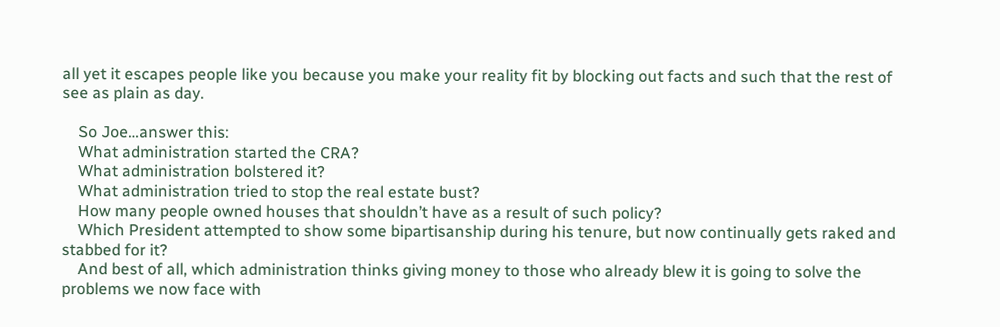all yet it escapes people like you because you make your reality fit by blocking out facts and such that the rest of see as plain as day.

    So Joe…answer this:
    What administration started the CRA?
    What administration bolstered it?
    What administration tried to stop the real estate bust?
    How many people owned houses that shouldn’t have as a result of such policy?
    Which President attempted to show some bipartisanship during his tenure, but now continually gets raked and stabbed for it?
    And best of all, which administration thinks giving money to those who already blew it is going to solve the problems we now face with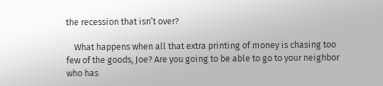the recession that isn’t over?

    What happens when all that extra printing of money is chasing too few of the goods, Joe? Are you going to be able to go to your neighbor who has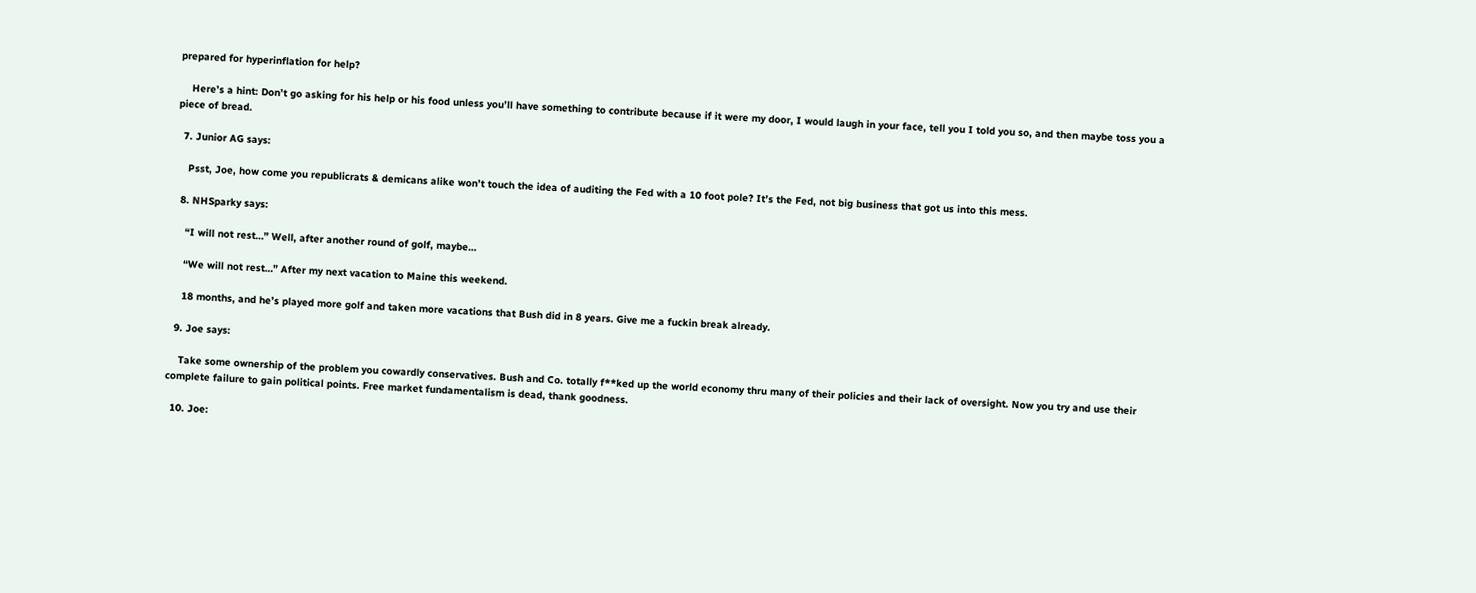prepared for hyperinflation for help?

    Here’s a hint: Don’t go asking for his help or his food unless you’ll have something to contribute because if it were my door, I would laugh in your face, tell you I told you so, and then maybe toss you a piece of bread.

  7. Junior AG says:

    Psst, Joe, how come you republicrats & demicans alike won’t touch the idea of auditing the Fed with a 10 foot pole? It’s the Fed, not big business that got us into this mess.

  8. NHSparky says:

    “I will not rest…” Well, after another round of golf, maybe…

    “We will not rest…” After my next vacation to Maine this weekend.

    18 months, and he’s played more golf and taken more vacations that Bush did in 8 years. Give me a fuckin break already.

  9. Joe says:

    Take some ownership of the problem you cowardly conservatives. Bush and Co. totally f**ked up the world economy thru many of their policies and their lack of oversight. Now you try and use their complete failure to gain political points. Free market fundamentalism is dead, thank goodness.

  10. Joe: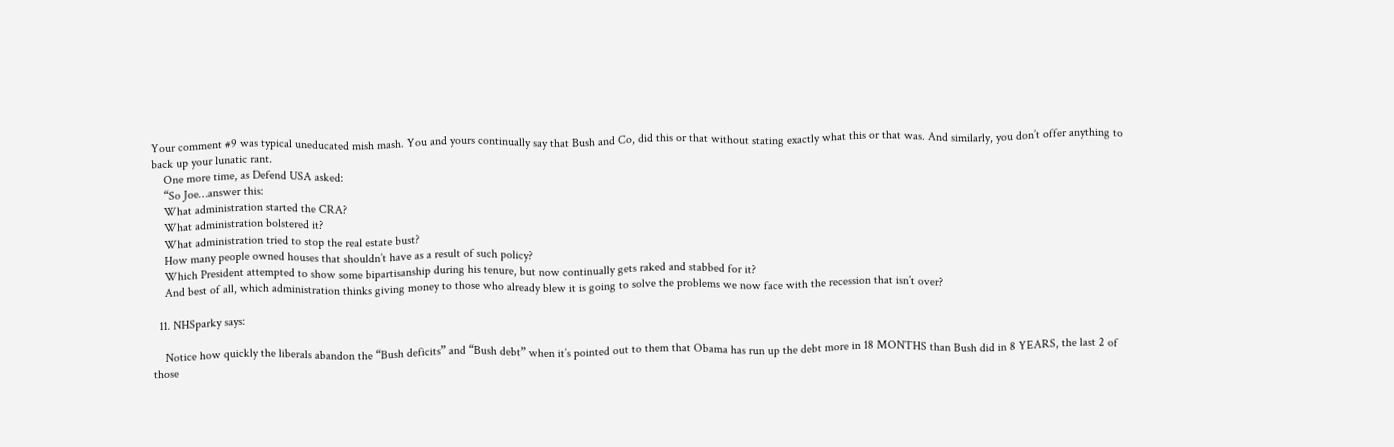Your comment #9 was typical uneducated mish mash. You and yours continually say that Bush and Co, did this or that without stating exactly what this or that was. And similarly, you don’t offer anything to back up your lunatic rant.
    One more time, as Defend USA asked:
    “So Joe…answer this:
    What administration started the CRA?
    What administration bolstered it?
    What administration tried to stop the real estate bust?
    How many people owned houses that shouldn’t have as a result of such policy?
    Which President attempted to show some bipartisanship during his tenure, but now continually gets raked and stabbed for it?
    And best of all, which administration thinks giving money to those who already blew it is going to solve the problems we now face with the recession that isn’t over?

  11. NHSparky says:

    Notice how quickly the liberals abandon the “Bush deficits” and “Bush debt” when it’s pointed out to them that Obama has run up the debt more in 18 MONTHS than Bush did in 8 YEARS, the last 2 of those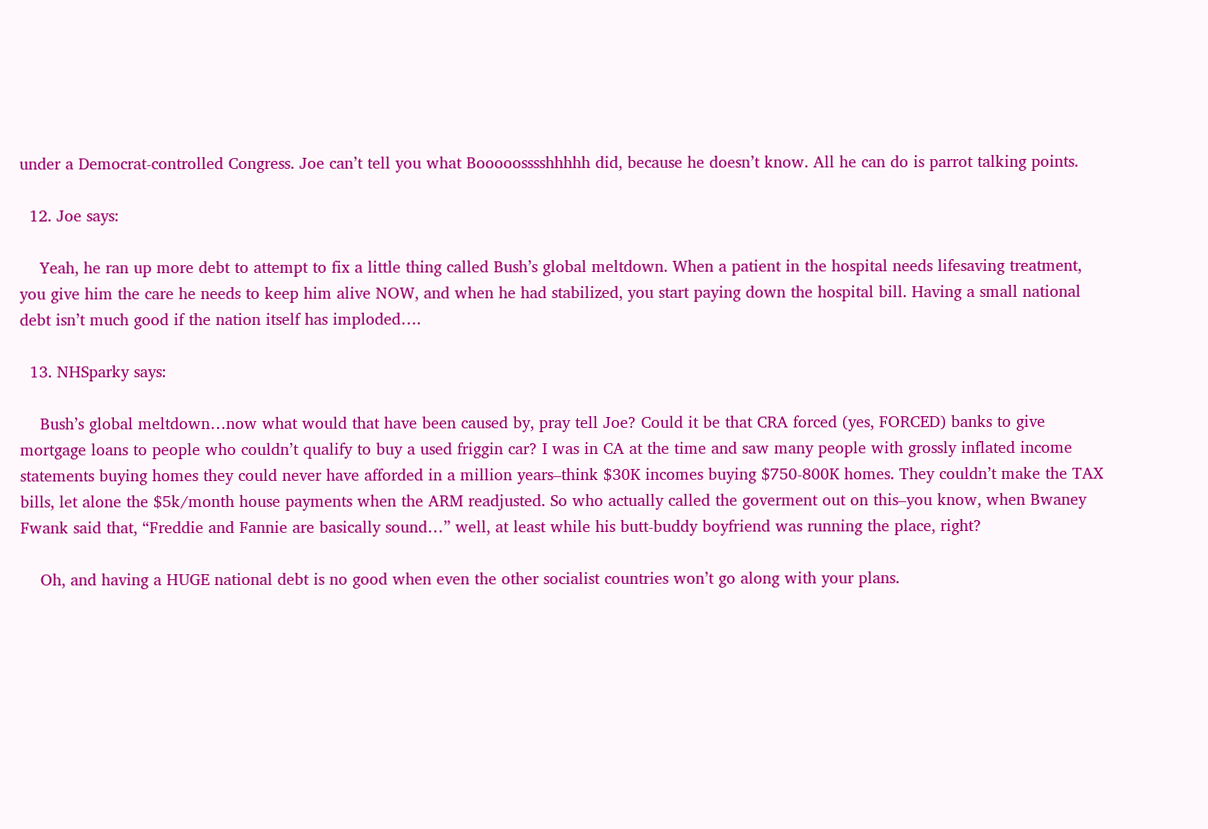under a Democrat-controlled Congress. Joe can’t tell you what Booooosssshhhhh did, because he doesn’t know. All he can do is parrot talking points.

  12. Joe says:

    Yeah, he ran up more debt to attempt to fix a little thing called Bush’s global meltdown. When a patient in the hospital needs lifesaving treatment, you give him the care he needs to keep him alive NOW, and when he had stabilized, you start paying down the hospital bill. Having a small national debt isn’t much good if the nation itself has imploded….

  13. NHSparky says:

    Bush’s global meltdown…now what would that have been caused by, pray tell Joe? Could it be that CRA forced (yes, FORCED) banks to give mortgage loans to people who couldn’t qualify to buy a used friggin car? I was in CA at the time and saw many people with grossly inflated income statements buying homes they could never have afforded in a million years–think $30K incomes buying $750-800K homes. They couldn’t make the TAX bills, let alone the $5k/month house payments when the ARM readjusted. So who actually called the goverment out on this–you know, when Bwaney Fwank said that, “Freddie and Fannie are basically sound…” well, at least while his butt-buddy boyfriend was running the place, right?

    Oh, and having a HUGE national debt is no good when even the other socialist countries won’t go along with your plans.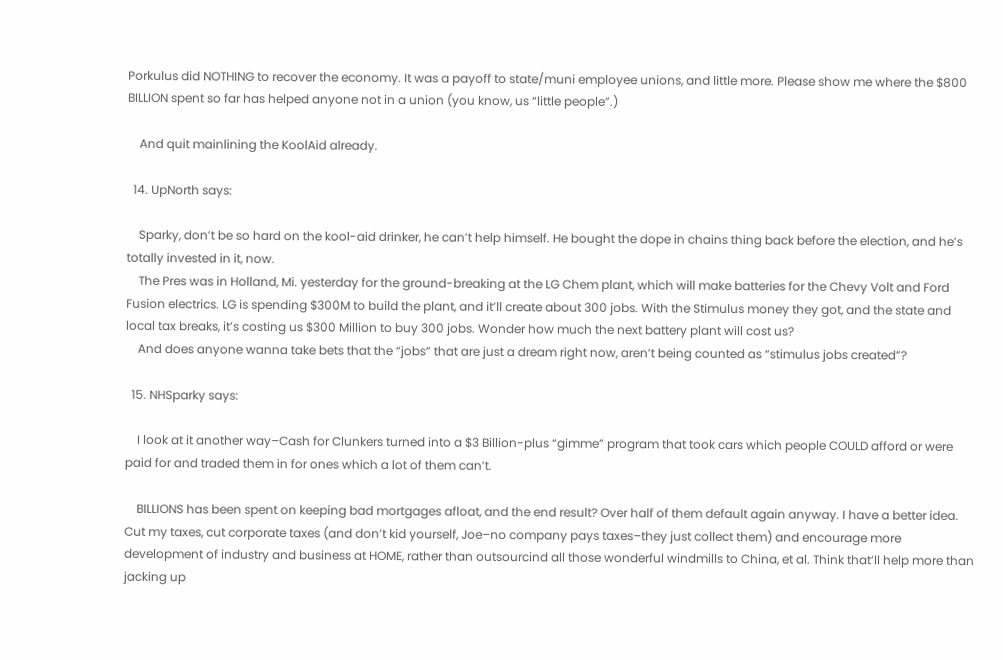Porkulus did NOTHING to recover the economy. It was a payoff to state/muni employee unions, and little more. Please show me where the $800 BILLION spent so far has helped anyone not in a union (you know, us “little people”.)

    And quit mainlining the KoolAid already.

  14. UpNorth says:

    Sparky, don’t be so hard on the kool-aid drinker, he can’t help himself. He bought the dope in chains thing back before the election, and he’s totally invested in it, now.
    The Pres was in Holland, Mi. yesterday for the ground-breaking at the LG Chem plant, which will make batteries for the Chevy Volt and Ford Fusion electrics. LG is spending $300M to build the plant, and it’ll create about 300 jobs. With the Stimulus money they got, and the state and local tax breaks, it’s costing us $300 Million to buy 300 jobs. Wonder how much the next battery plant will cost us?
    And does anyone wanna take bets that the “jobs” that are just a dream right now, aren’t being counted as “stimulus jobs created”?

  15. NHSparky says:

    I look at it another way–Cash for Clunkers turned into a $3 Billion-plus “gimme” program that took cars which people COULD afford or were paid for and traded them in for ones which a lot of them can’t.

    BILLIONS has been spent on keeping bad mortgages afloat, and the end result? Over half of them default again anyway. I have a better idea. Cut my taxes, cut corporate taxes (and don’t kid yourself, Joe–no company pays taxes–they just collect them) and encourage more development of industry and business at HOME, rather than outsourcind all those wonderful windmills to China, et al. Think that’ll help more than jacking up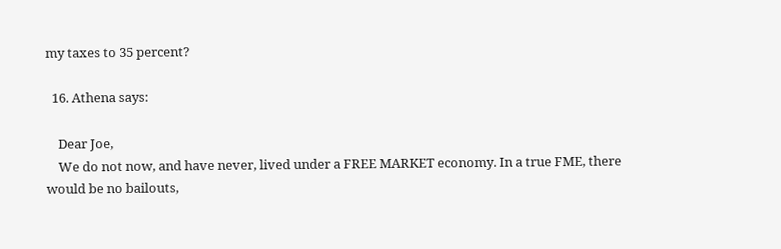my taxes to 35 percent?

  16. Athena says:

    Dear Joe,
    We do not now, and have never, lived under a FREE MARKET economy. In a true FME, there would be no bailouts,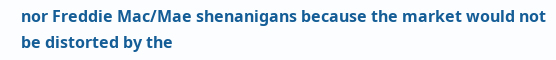nor Freddie Mac/Mae shenanigans because the market would not be distorted by the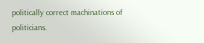politically correct machinations of politicians.